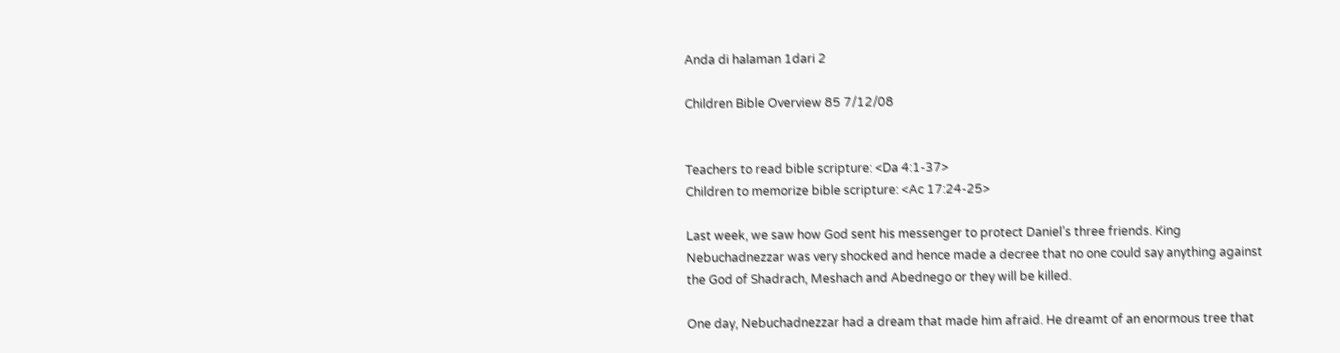Anda di halaman 1dari 2

Children Bible Overview 85 7/12/08


Teachers to read bible scripture: <Da 4:1-37>
Children to memorize bible scripture: <Ac 17:24-25>

Last week, we saw how God sent his messenger to protect Daniel’s three friends. King
Nebuchadnezzar was very shocked and hence made a decree that no one could say anything against
the God of Shadrach, Meshach and Abednego or they will be killed.

One day, Nebuchadnezzar had a dream that made him afraid. He dreamt of an enormous tree that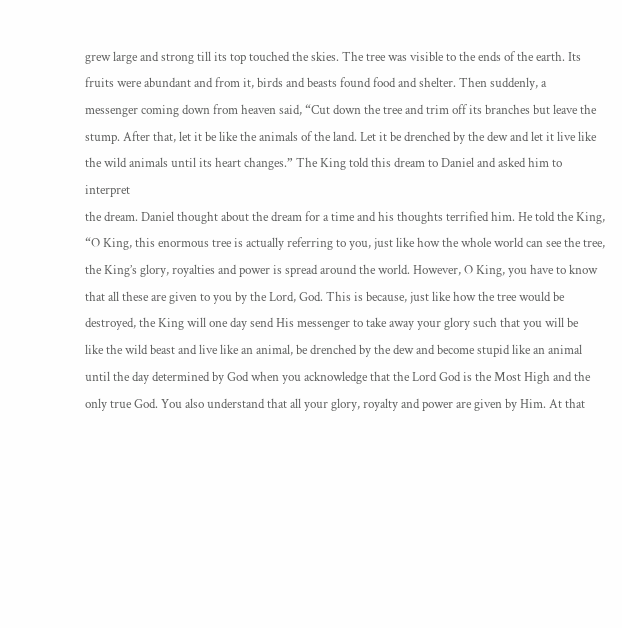grew large and strong till its top touched the skies. The tree was visible to the ends of the earth. Its
fruits were abundant and from it, birds and beasts found food and shelter. Then suddenly, a
messenger coming down from heaven said, “Cut down the tree and trim off its branches but leave the
stump. After that, let it be like the animals of the land. Let it be drenched by the dew and let it live like
the wild animals until its heart changes.” The King told this dream to Daniel and asked him to interpret
the dream. Daniel thought about the dream for a time and his thoughts terrified him. He told the King,
“O King, this enormous tree is actually referring to you, just like how the whole world can see the tree,
the King’s glory, royalties and power is spread around the world. However, O King, you have to know
that all these are given to you by the Lord, God. This is because, just like how the tree would be
destroyed, the King will one day send His messenger to take away your glory such that you will be
like the wild beast and live like an animal, be drenched by the dew and become stupid like an animal
until the day determined by God when you acknowledge that the Lord God is the Most High and the
only true God. You also understand that all your glory, royalty and power are given by Him. At that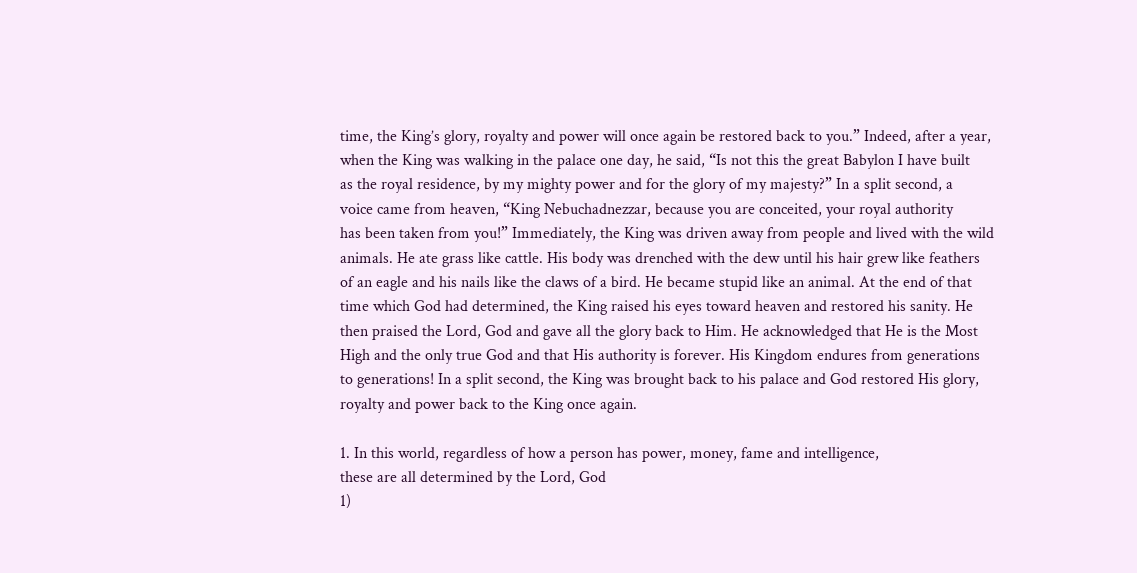time, the King’s glory, royalty and power will once again be restored back to you.” Indeed, after a year,
when the King was walking in the palace one day, he said, “Is not this the great Babylon I have built
as the royal residence, by my mighty power and for the glory of my majesty?” In a split second, a
voice came from heaven, “King Nebuchadnezzar, because you are conceited, your royal authority
has been taken from you!” Immediately, the King was driven away from people and lived with the wild
animals. He ate grass like cattle. His body was drenched with the dew until his hair grew like feathers
of an eagle and his nails like the claws of a bird. He became stupid like an animal. At the end of that
time which God had determined, the King raised his eyes toward heaven and restored his sanity. He
then praised the Lord, God and gave all the glory back to Him. He acknowledged that He is the Most
High and the only true God and that His authority is forever. His Kingdom endures from generations
to generations! In a split second, the King was brought back to his palace and God restored His glory,
royalty and power back to the King once again.

1. In this world, regardless of how a person has power, money, fame and intelligence,
these are all determined by the Lord, God
1)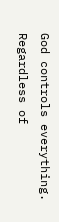God controls everything. Regardless of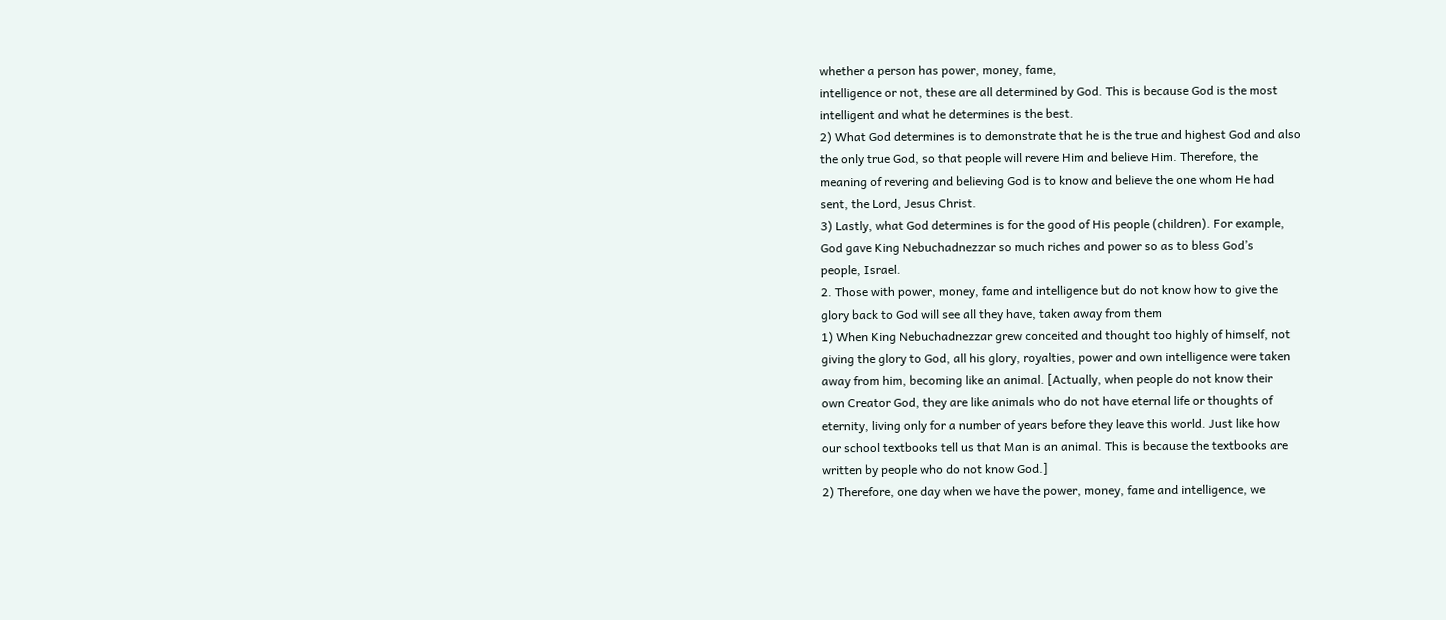whether a person has power, money, fame,
intelligence or not, these are all determined by God. This is because God is the most
intelligent and what he determines is the best.
2) What God determines is to demonstrate that he is the true and highest God and also
the only true God, so that people will revere Him and believe Him. Therefore, the
meaning of revering and believing God is to know and believe the one whom He had
sent, the Lord, Jesus Christ.
3) Lastly, what God determines is for the good of His people (children). For example,
God gave King Nebuchadnezzar so much riches and power so as to bless God’s
people, Israel.
2. Those with power, money, fame and intelligence but do not know how to give the
glory back to God will see all they have, taken away from them
1) When King Nebuchadnezzar grew conceited and thought too highly of himself, not
giving the glory to God, all his glory, royalties, power and own intelligence were taken
away from him, becoming like an animal. [Actually, when people do not know their
own Creator God, they are like animals who do not have eternal life or thoughts of
eternity, living only for a number of years before they leave this world. Just like how
our school textbooks tell us that Man is an animal. This is because the textbooks are
written by people who do not know God.]
2) Therefore, one day when we have the power, money, fame and intelligence, we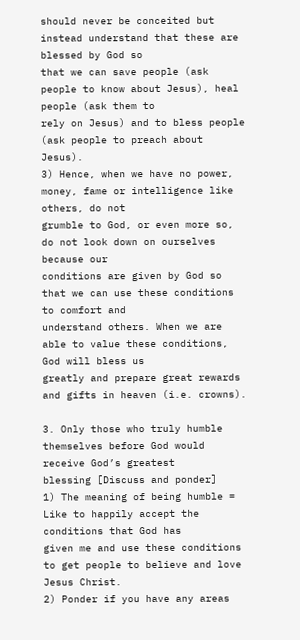should never be conceited but instead understand that these are blessed by God so
that we can save people (ask people to know about Jesus), heal people (ask them to
rely on Jesus) and to bless people (ask people to preach about Jesus).
3) Hence, when we have no power, money, fame or intelligence like others, do not
grumble to God, or even more so, do not look down on ourselves because our
conditions are given by God so that we can use these conditions to comfort and
understand others. When we are able to value these conditions, God will bless us
greatly and prepare great rewards and gifts in heaven (i.e. crowns).

3. Only those who truly humble themselves before God would receive God’s greatest
blessing [Discuss and ponder]
1) The meaning of being humble = Like to happily accept the conditions that God has
given me and use these conditions to get people to believe and love Jesus Christ.
2) Ponder if you have any areas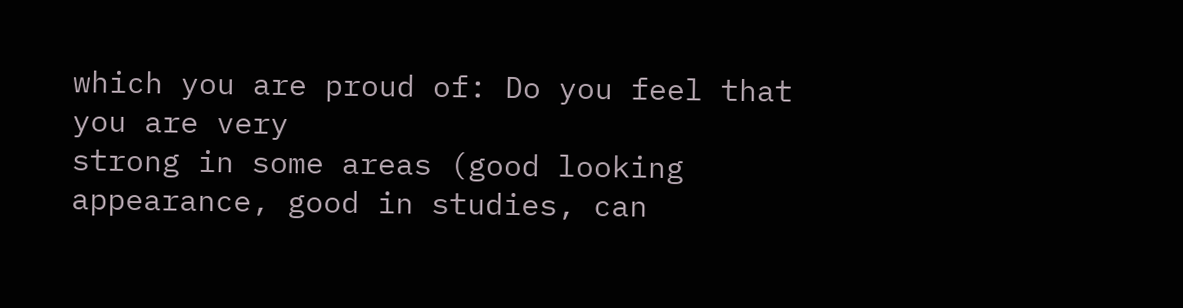which you are proud of: Do you feel that you are very
strong in some areas (good looking appearance, good in studies, can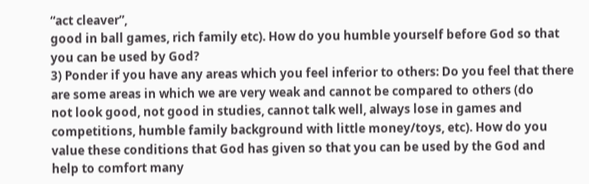“act cleaver”,
good in ball games, rich family etc). How do you humble yourself before God so that
you can be used by God?
3) Ponder if you have any areas which you feel inferior to others: Do you feel that there
are some areas in which we are very weak and cannot be compared to others (do
not look good, not good in studies, cannot talk well, always lose in games and
competitions, humble family background with little money/toys, etc). How do you
value these conditions that God has given so that you can be used by the God and
help to comfort many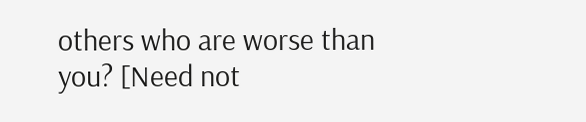others who are worse than you? [Need not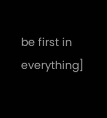be first in everything]